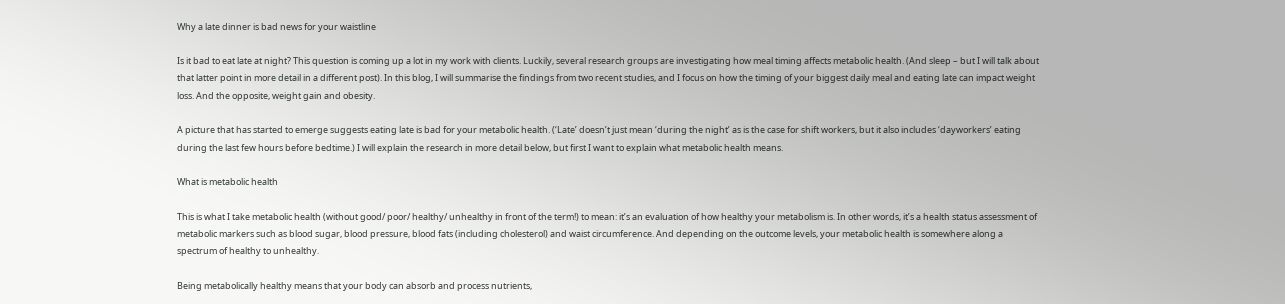Why a late dinner is bad news for your waistline

Is it bad to eat late at night? This question is coming up a lot in my work with clients. Luckily, several research groups are investigating how meal timing affects metabolic health. (And sleep – but I will talk about that latter point in more detail in a different post). In this blog, I will summarise the findings from two recent studies, and I focus on how the timing of your biggest daily meal and eating late can impact weight loss. And the opposite, weight gain and obesity.

A picture that has started to emerge suggests eating late is bad for your metabolic health. (‘Late’ doesn’t just mean ‘during the night’ as is the case for shift workers, but it also includes ‘dayworkers’ eating during the last few hours before bedtime.) I will explain the research in more detail below, but first I want to explain what metabolic health means.

What is metabolic health

This is what I take metabolic health (without good/ poor/ healthy/ unhealthy in front of the term!) to mean: it’s an evaluation of how healthy your metabolism is. In other words, it’s a health status assessment of metabolic markers such as blood sugar, blood pressure, blood fats (including cholesterol) and waist circumference. And depending on the outcome levels, your metabolic health is somewhere along a spectrum of healthy to unhealthy.

Being metabolically healthy means that your body can absorb and process nutrients,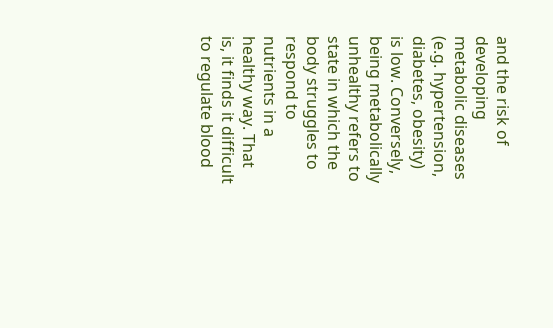and the risk of developing metabolic diseases (e.g. hypertension, diabetes, obesity) is low. Conversely, being metabolically unhealthy refers to state in which the body struggles to respond to nutrients in a healthy way. That is, it finds it difficult to regulate blood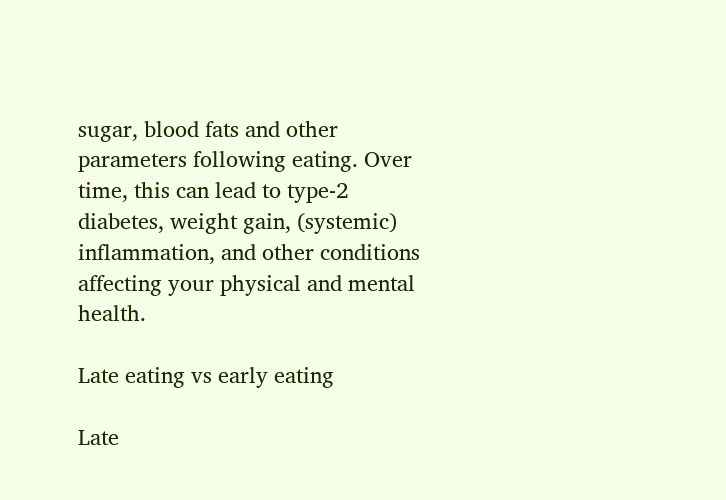sugar, blood fats and other parameters following eating. Over time, this can lead to type-2 diabetes, weight gain, (systemic) inflammation, and other conditions affecting your physical and mental health.

Late eating vs early eating

Late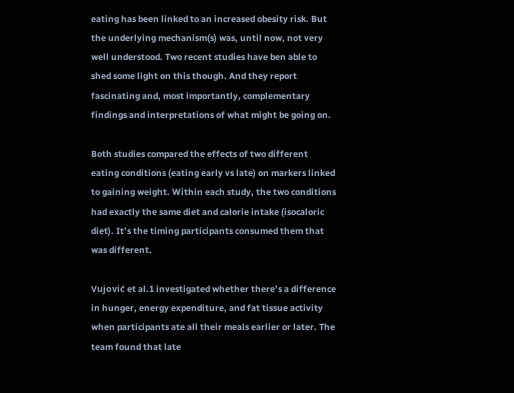eating has been linked to an increased obesity risk. But the underlying mechanism(s) was, until now, not very well understood. Two recent studies have ben able to shed some light on this though. And they report fascinating and, most importantly, complementary findings and interpretations of what might be going on.

Both studies compared the effects of two different eating conditions (eating early vs late) on markers linked to gaining weight. Within each study, the two conditions had exactly the same diet and calorie intake (isocaloric diet). It’s the timing participants consumed them that was different.

Vujović et al.1 investigated whether there’s a difference in hunger, energy expenditure, and fat tissue activity when participants ate all their meals earlier or later. The team found that late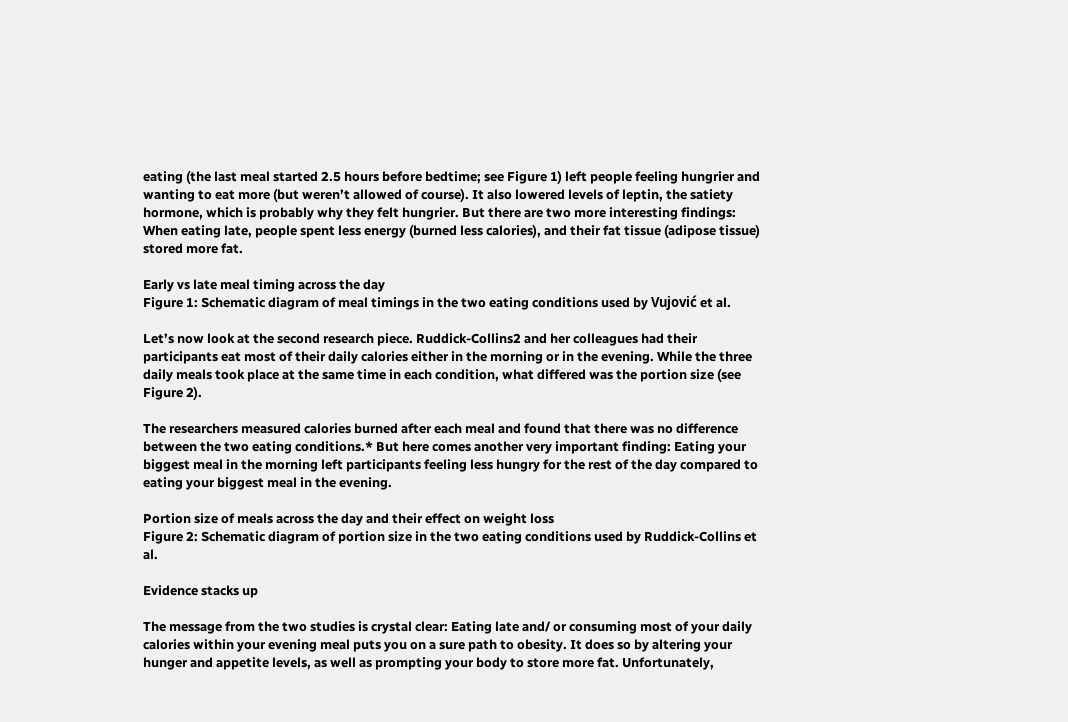eating (the last meal started 2.5 hours before bedtime; see Figure 1) left people feeling hungrier and wanting to eat more (but weren’t allowed of course). It also lowered levels of leptin, the satiety hormone, which is probably why they felt hungrier. But there are two more interesting findings: When eating late, people spent less energy (burned less calories), and their fat tissue (adipose tissue) stored more fat.

Early vs late meal timing across the day
Figure 1: Schematic diagram of meal timings in the two eating conditions used by Vujović et al.

Let’s now look at the second research piece. Ruddick-Collins2 and her colleagues had their participants eat most of their daily calories either in the morning or in the evening. While the three daily meals took place at the same time in each condition, what differed was the portion size (see Figure 2).

The researchers measured calories burned after each meal and found that there was no difference between the two eating conditions.* But here comes another very important finding: Eating your biggest meal in the morning left participants feeling less hungry for the rest of the day compared to eating your biggest meal in the evening.

Portion size of meals across the day and their effect on weight loss
Figure 2: Schematic diagram of portion size in the two eating conditions used by Ruddick-Collins et al.

Evidence stacks up

The message from the two studies is crystal clear: Eating late and/ or consuming most of your daily calories within your evening meal puts you on a sure path to obesity. It does so by altering your hunger and appetite levels, as well as prompting your body to store more fat. Unfortunately,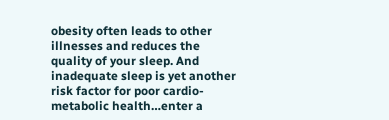obesity often leads to other illnesses and reduces the quality of your sleep. And inadequate sleep is yet another risk factor for poor cardio-metabolic health…enter a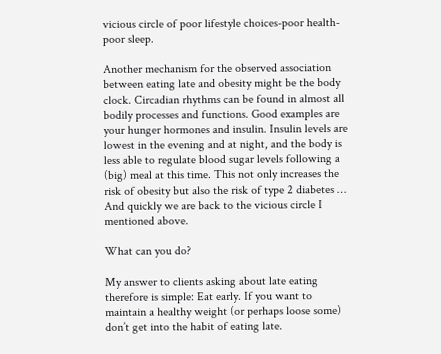vicious circle of poor lifestyle choices-poor health-poor sleep.

Another mechanism for the observed association between eating late and obesity might be the body clock. Circadian rhythms can be found in almost all bodily processes and functions. Good examples are your hunger hormones and insulin. Insulin levels are lowest in the evening and at night, and the body is less able to regulate blood sugar levels following a (big) meal at this time. This not only increases the risk of obesity but also the risk of type 2 diabetes … And quickly we are back to the vicious circle I mentioned above.

What can you do?

My answer to clients asking about late eating therefore is simple: Eat early. If you want to maintain a healthy weight (or perhaps loose some) don’t get into the habit of eating late.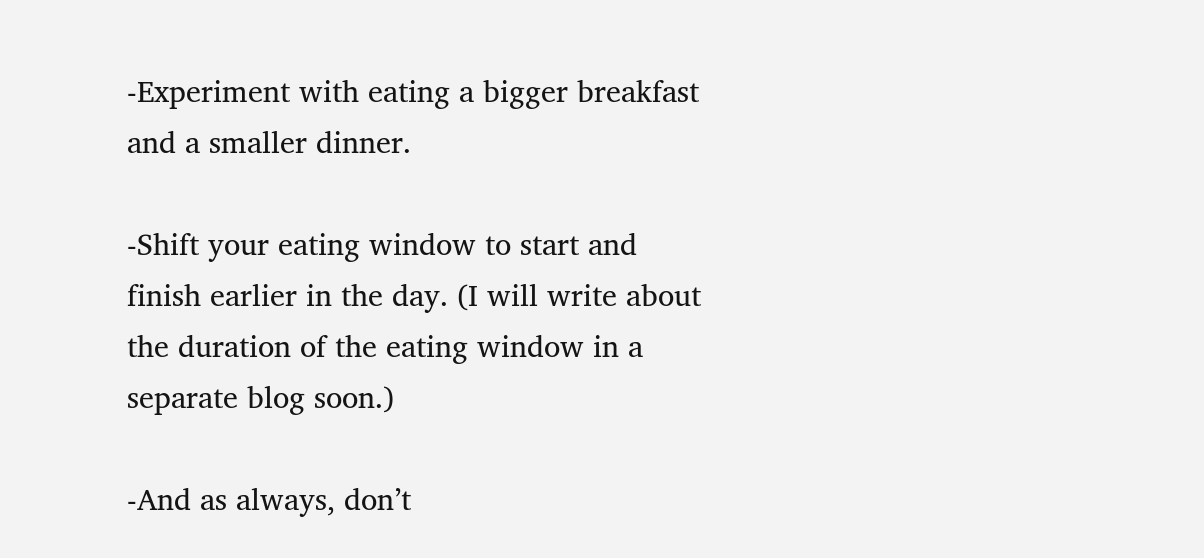-Experiment with eating a bigger breakfast and a smaller dinner.

-Shift your eating window to start and finish earlier in the day. (I will write about the duration of the eating window in a separate blog soon.)

-And as always, don’t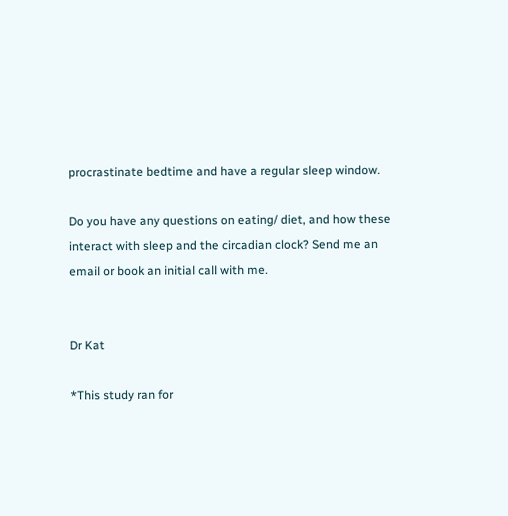procrastinate bedtime and have a regular sleep window.

Do you have any questions on eating/ diet, and how these interact with sleep and the circadian clock? Send me an email or book an initial call with me.


Dr Kat

*This study ran for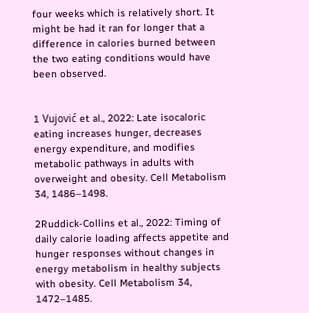four weeks which is relatively short. It might be had it ran for longer that a difference in calories burned between the two eating conditions would have been observed.


1 Vujović et al., 2022: Late isocaloric eating increases hunger, decreases energy expenditure, and modifies metabolic pathways in adults with overweight and obesity. Cell Metabolism 34, 1486–1498.

2Ruddick-Collins et al., 2022: Timing of daily calorie loading affects appetite and hunger responses without changes in energy metabolism in healthy subjects with obesity. Cell Metabolism 34, 1472–1485.